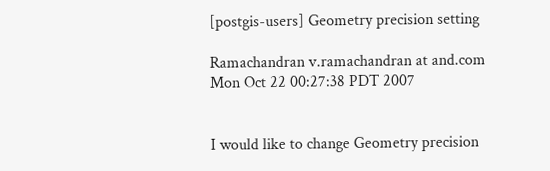[postgis-users] Geometry precision setting

Ramachandran v.ramachandran at and.com
Mon Oct 22 00:27:38 PDT 2007


I would like to change Geometry precision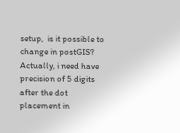setup,  is it possible to
change in postGIS?
Actually, i need have precision of 5 digits after the dot placement in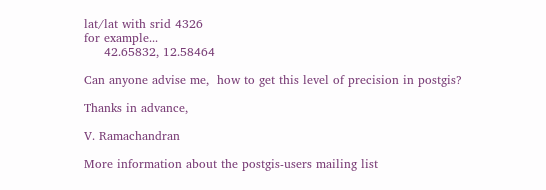lat/lat with srid 4326
for example...
     42.65832, 12.58464

Can anyone advise me,  how to get this level of precision in postgis?

Thanks in advance,

V. Ramachandran

More information about the postgis-users mailing list